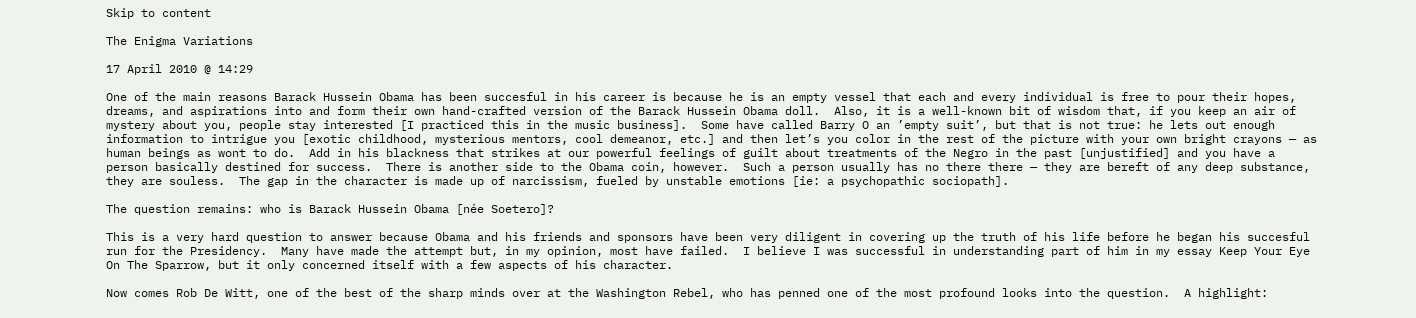Skip to content

The Enigma Variations

17 April 2010 @ 14:29

One of the main reasons Barack Hussein Obama has been succesful in his career is because he is an empty vessel that each and every individual is free to pour their hopes, dreams, and aspirations into and form their own hand-crafted version of the Barack Hussein Obama doll.  Also, it is a well-known bit of wisdom that, if you keep an air of mystery about you, people stay interested [I practiced this in the music business].  Some have called Barry O an ’empty suit’, but that is not true: he lets out enough information to intrigue you [exotic childhood, mysterious mentors, cool demeanor, etc.] and then let’s you color in the rest of the picture with your own bright crayons — as human beings as wont to do.  Add in his blackness that strikes at our powerful feelings of guilt about treatments of the Negro in the past [unjustified] and you have a person basically destined for success.  There is another side to the Obama coin, however.  Such a person usually has no there there — they are bereft of any deep substance, they are souless.  The gap in the character is made up of narcissism, fueled by unstable emotions [ie: a psychopathic sociopath].

The question remains: who is Barack Hussein Obama [née Soetero]?

This is a very hard question to answer because Obama and his friends and sponsors have been very diligent in covering up the truth of his life before he began his succesful run for the Presidency.  Many have made the attempt but, in my opinion, most have failed.  I believe I was successful in understanding part of him in my essay Keep Your Eye On The Sparrow, but it only concerned itself with a few aspects of his character.

Now comes Rob De Witt, one of the best of the sharp minds over at the Washington Rebel, who has penned one of the most profound looks into the question.  A highlight: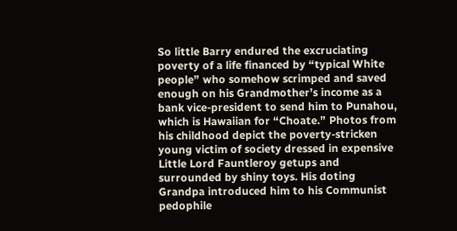So little Barry endured the excruciating poverty of a life financed by “typical White people” who somehow scrimped and saved enough on his Grandmother’s income as a bank vice-president to send him to Punahou, which is Hawaiian for “Choate.” Photos from his childhood depict the poverty-stricken young victim of society dressed in expensive Little Lord Fauntleroy getups and surrounded by shiny toys. His doting Grandpa introduced him to his Communist pedophile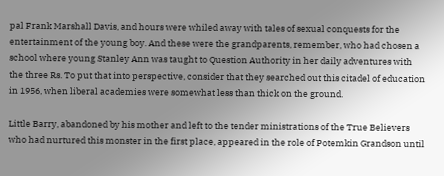pal Frank Marshall Davis, and hours were whiled away with tales of sexual conquests for the entertainment of the young boy. And these were the grandparents, remember, who had chosen a school where young Stanley Ann was taught to Question Authority in her daily adventures with the three Rs. To put that into perspective, consider that they searched out this citadel of education in 1956, when liberal academies were somewhat less than thick on the ground.

Little Barry, abandoned by his mother and left to the tender ministrations of the True Believers who had nurtured this monster in the first place, appeared in the role of Potemkin Grandson until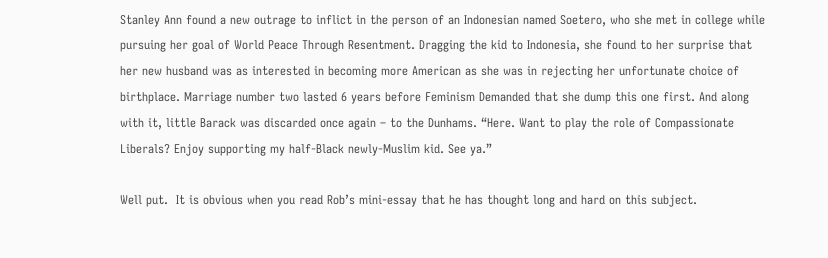Stanley Ann found a new outrage to inflict in the person of an Indonesian named Soetero, who she met in college while pursuing her goal of World Peace Through Resentment. Dragging the kid to Indonesia, she found to her surprise that her new husband was as interested in becoming more American as she was in rejecting her unfortunate choice of birthplace. Marriage number two lasted 6 years before Feminism Demanded that she dump this one first. And along with it, little Barack was discarded once again – to the Dunhams. “Here. Want to play the role of Compassionate Liberals? Enjoy supporting my half-Black newly-Muslim kid. See ya.”

Well put.  It is obvious when you read Rob’s mini-essay that he has thought long and hard on this subject.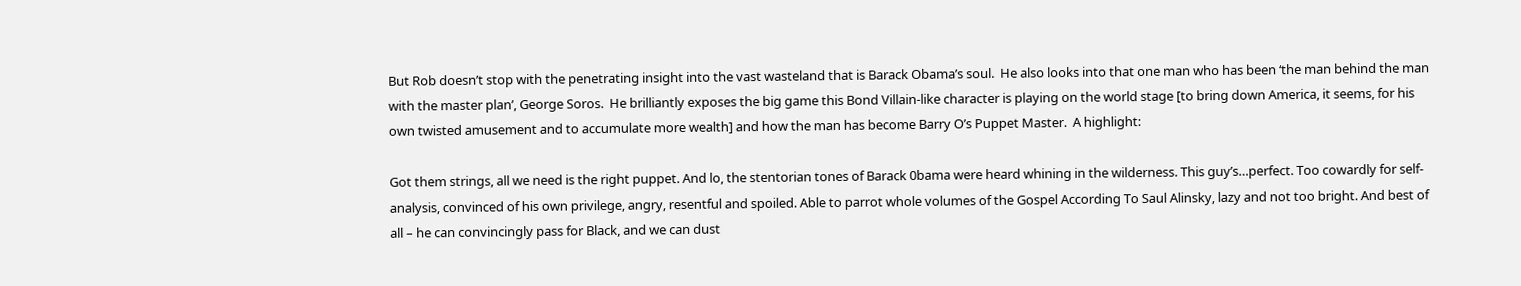But Rob doesn’t stop with the penetrating insight into the vast wasteland that is Barack Obama’s soul.  He also looks into that one man who has been ‘the man behind the man with the master plan’, George Soros.  He brilliantly exposes the big game this Bond Villain-like character is playing on the world stage [to bring down America, it seems, for his own twisted amusement and to accumulate more wealth] and how the man has become Barry O’s Puppet Master.  A highlight:

Got them strings, all we need is the right puppet. And lo, the stentorian tones of Barack 0bama were heard whining in the wilderness. This guy’s…perfect. Too cowardly for self-analysis, convinced of his own privilege, angry, resentful and spoiled. Able to parrot whole volumes of the Gospel According To Saul Alinsky, lazy and not too bright. And best of all – he can convincingly pass for Black, and we can dust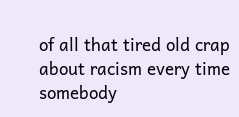of all that tired old crap about racism every time somebody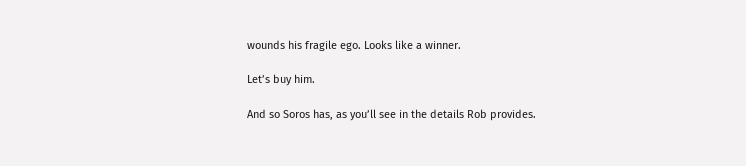wounds his fragile ego. Looks like a winner.

Let’s buy him.

And so Soros has, as you’ll see in the details Rob provides.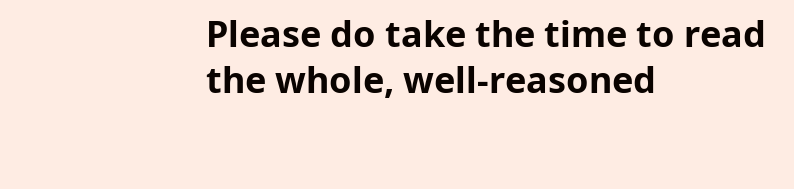Please do take the time to read the whole, well-reasoned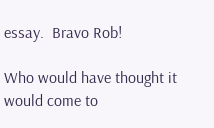essay.  Bravo Rob!

Who would have thought it would come to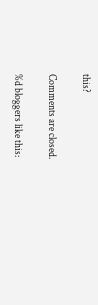this?

Comments are closed.

%d bloggers like this: